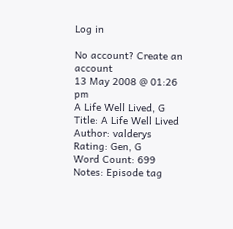Log in

No account? Create an account
13 May 2008 @ 01:26 pm
A Life Well Lived, G
Title: A Life Well Lived
Author: valderys
Rating: Gen, G
Word Count: 699
Notes: Episode tag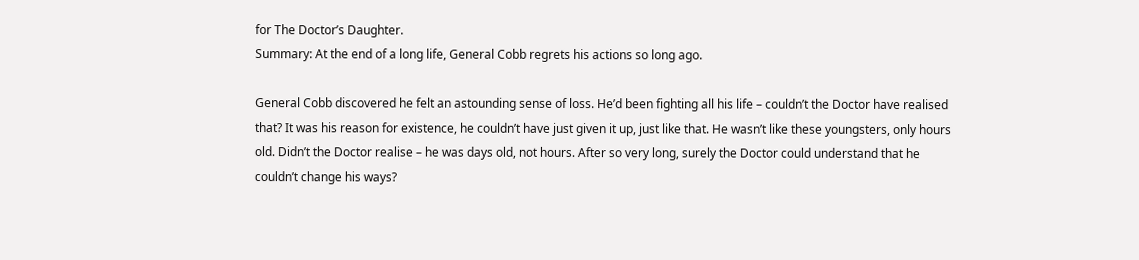for The Doctor’s Daughter.
Summary: At the end of a long life, General Cobb regrets his actions so long ago.

General Cobb discovered he felt an astounding sense of loss. He’d been fighting all his life – couldn’t the Doctor have realised that? It was his reason for existence, he couldn’t have just given it up, just like that. He wasn’t like these youngsters, only hours old. Didn’t the Doctor realise – he was days old, not hours. After so very long, surely the Doctor could understand that he couldn’t change his ways?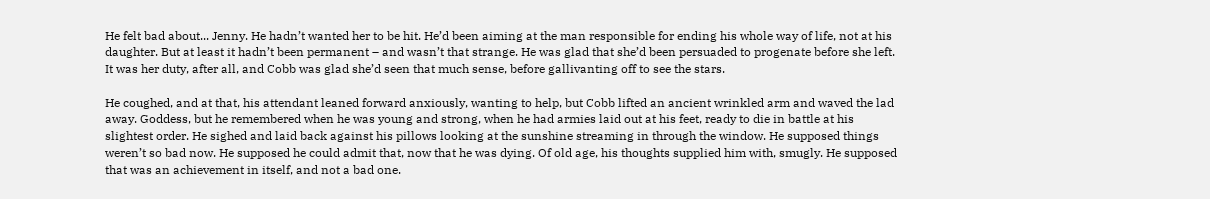He felt bad about... Jenny. He hadn’t wanted her to be hit. He’d been aiming at the man responsible for ending his whole way of life, not at his daughter. But at least it hadn’t been permanent – and wasn’t that strange. He was glad that she’d been persuaded to progenate before she left. It was her duty, after all, and Cobb was glad she’d seen that much sense, before gallivanting off to see the stars.

He coughed, and at that, his attendant leaned forward anxiously, wanting to help, but Cobb lifted an ancient wrinkled arm and waved the lad away. Goddess, but he remembered when he was young and strong, when he had armies laid out at his feet, ready to die in battle at his slightest order. He sighed and laid back against his pillows looking at the sunshine streaming in through the window. He supposed things weren’t so bad now. He supposed he could admit that, now that he was dying. Of old age, his thoughts supplied him with, smugly. He supposed that was an achievement in itself, and not a bad one.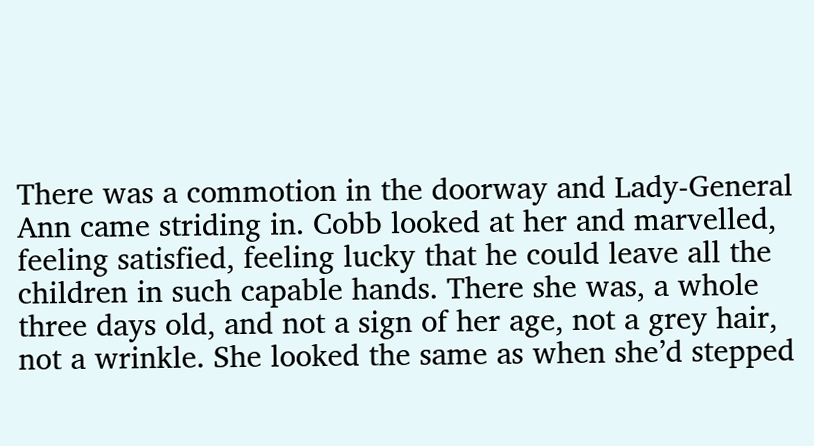There was a commotion in the doorway and Lady-General Ann came striding in. Cobb looked at her and marvelled, feeling satisfied, feeling lucky that he could leave all the children in such capable hands. There she was, a whole three days old, and not a sign of her age, not a grey hair, not a wrinkle. She looked the same as when she’d stepped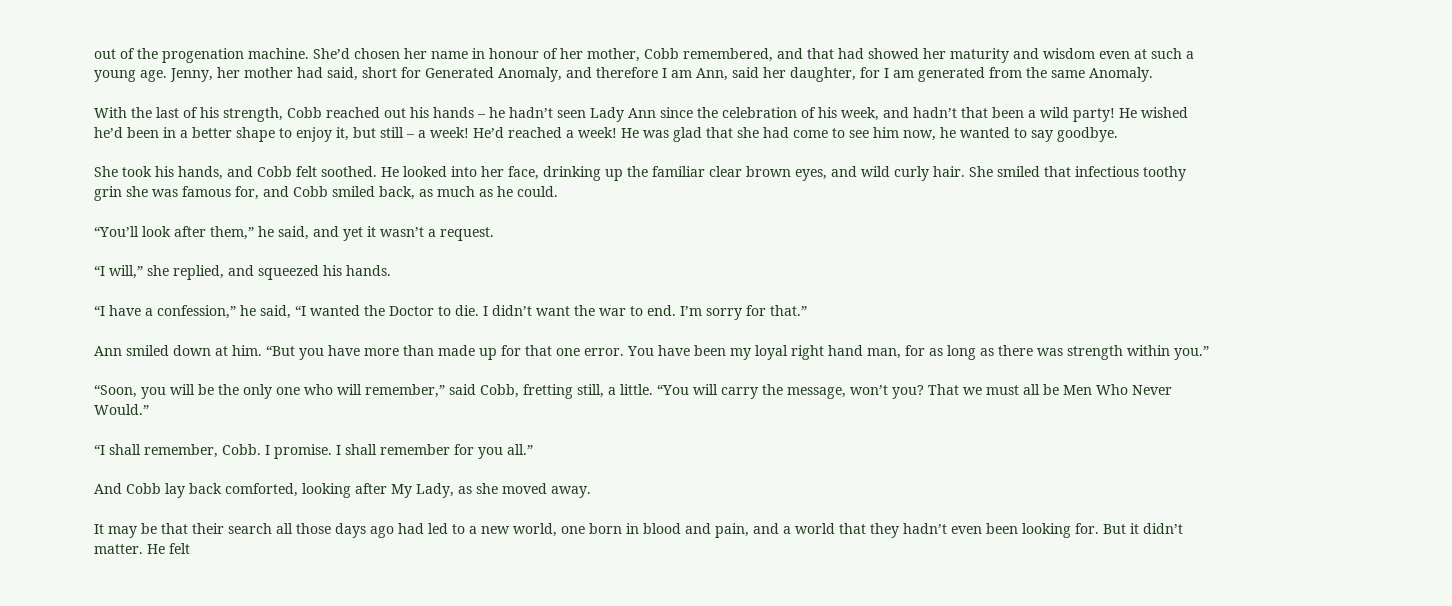out of the progenation machine. She’d chosen her name in honour of her mother, Cobb remembered, and that had showed her maturity and wisdom even at such a young age. Jenny, her mother had said, short for Generated Anomaly, and therefore I am Ann, said her daughter, for I am generated from the same Anomaly.

With the last of his strength, Cobb reached out his hands – he hadn’t seen Lady Ann since the celebration of his week, and hadn’t that been a wild party! He wished he’d been in a better shape to enjoy it, but still – a week! He’d reached a week! He was glad that she had come to see him now, he wanted to say goodbye.

She took his hands, and Cobb felt soothed. He looked into her face, drinking up the familiar clear brown eyes, and wild curly hair. She smiled that infectious toothy grin she was famous for, and Cobb smiled back, as much as he could.

“You’ll look after them,” he said, and yet it wasn’t a request.

“I will,” she replied, and squeezed his hands.

“I have a confession,” he said, “I wanted the Doctor to die. I didn’t want the war to end. I’m sorry for that.”

Ann smiled down at him. “But you have more than made up for that one error. You have been my loyal right hand man, for as long as there was strength within you.”

“Soon, you will be the only one who will remember,” said Cobb, fretting still, a little. “You will carry the message, won’t you? That we must all be Men Who Never Would.”

“I shall remember, Cobb. I promise. I shall remember for you all.”

And Cobb lay back comforted, looking after My Lady, as she moved away.

It may be that their search all those days ago had led to a new world, one born in blood and pain, and a world that they hadn’t even been looking for. But it didn’t matter. He felt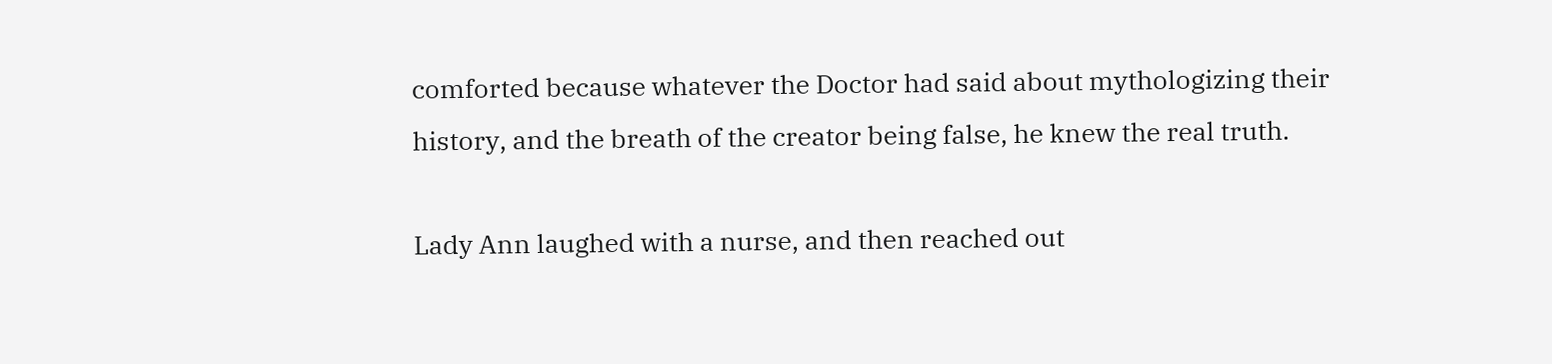comforted because whatever the Doctor had said about mythologizing their history, and the breath of the creator being false, he knew the real truth.

Lady Ann laughed with a nurse, and then reached out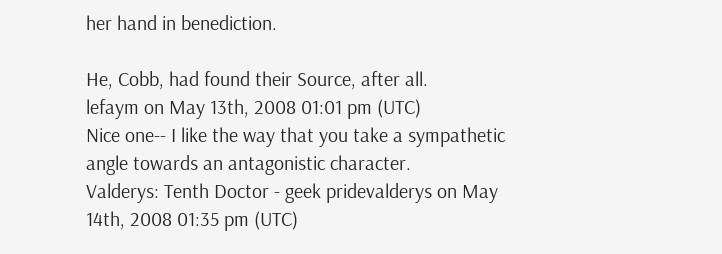her hand in benediction.

He, Cobb, had found their Source, after all.
lefaym on May 13th, 2008 01:01 pm (UTC)
Nice one-- I like the way that you take a sympathetic angle towards an antagonistic character.
Valderys: Tenth Doctor - geek pridevalderys on May 14th, 2008 01:35 pm (UTC)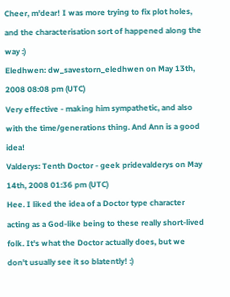Cheer, m'dear! I was more trying to fix plot holes, and the characterisation sort of happened along the way :)
Eledhwen: dw_savestorn_eledhwen on May 13th, 2008 08:08 pm (UTC)
Very effective - making him sympathetic, and also with the time/generations thing. And Ann is a good idea!
Valderys: Tenth Doctor - geek pridevalderys on May 14th, 2008 01:36 pm (UTC)
Hee. I liked the idea of a Doctor type character acting as a God-like being to these really short-lived folk. It's what the Doctor actually does, but we don't usually see it so blatently! :)